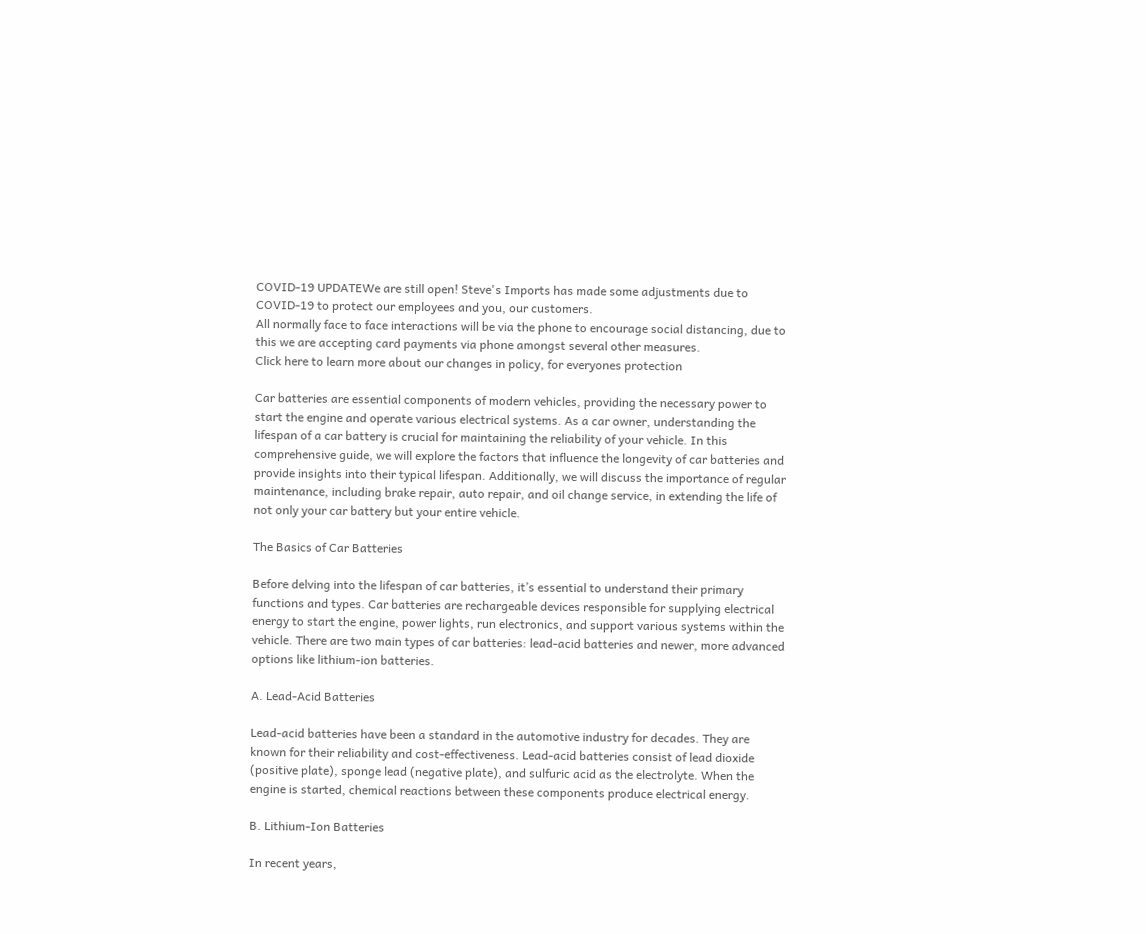COVID-19 UPDATEWe are still open! Steve's Imports has made some adjustments due to COVID-19 to protect our employees and you, our customers.
All normally face to face interactions will be via the phone to encourage social distancing, due to this we are accepting card payments via phone amongst several other measures.
Click here to learn more about our changes in policy, for everyones protection

Car batteries are essential components of modern vehicles, providing the necessary power to start the engine and operate various electrical systems. As a car owner, understanding the lifespan of a car battery is crucial for maintaining the reliability of your vehicle. In this comprehensive guide, we will explore the factors that influence the longevity of car batteries and provide insights into their typical lifespan. Additionally, we will discuss the importance of regular maintenance, including brake repair, auto repair, and oil change service, in extending the life of not only your car battery but your entire vehicle.

The Basics of Car Batteries

Before delving into the lifespan of car batteries, it’s essential to understand their primary functions and types. Car batteries are rechargeable devices responsible for supplying electrical energy to start the engine, power lights, run electronics, and support various systems within the vehicle. There are two main types of car batteries: lead-acid batteries and newer, more advanced options like lithium-ion batteries.

A. Lead-Acid Batteries

Lead-acid batteries have been a standard in the automotive industry for decades. They are known for their reliability and cost-effectiveness. Lead-acid batteries consist of lead dioxide (positive plate), sponge lead (negative plate), and sulfuric acid as the electrolyte. When the engine is started, chemical reactions between these components produce electrical energy.

B. Lithium-Ion Batteries

In recent years,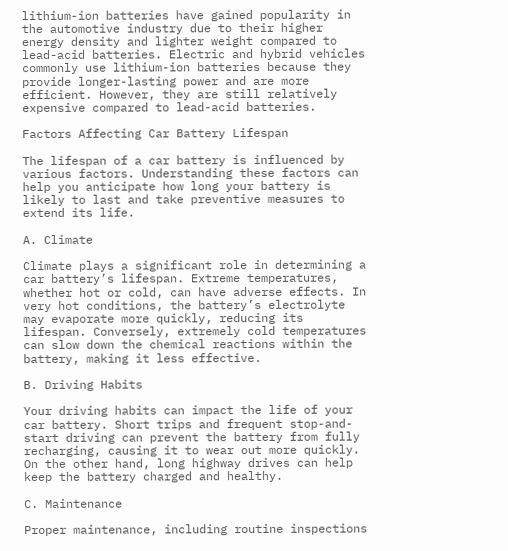lithium-ion batteries have gained popularity in the automotive industry due to their higher energy density and lighter weight compared to lead-acid batteries. Electric and hybrid vehicles commonly use lithium-ion batteries because they provide longer-lasting power and are more efficient. However, they are still relatively expensive compared to lead-acid batteries.

Factors Affecting Car Battery Lifespan

The lifespan of a car battery is influenced by various factors. Understanding these factors can help you anticipate how long your battery is likely to last and take preventive measures to extend its life.

A. Climate

Climate plays a significant role in determining a car battery’s lifespan. Extreme temperatures, whether hot or cold, can have adverse effects. In very hot conditions, the battery’s electrolyte may evaporate more quickly, reducing its lifespan. Conversely, extremely cold temperatures can slow down the chemical reactions within the battery, making it less effective.

B. Driving Habits

Your driving habits can impact the life of your car battery. Short trips and frequent stop-and-start driving can prevent the battery from fully recharging, causing it to wear out more quickly. On the other hand, long highway drives can help keep the battery charged and healthy.

C. Maintenance

Proper maintenance, including routine inspections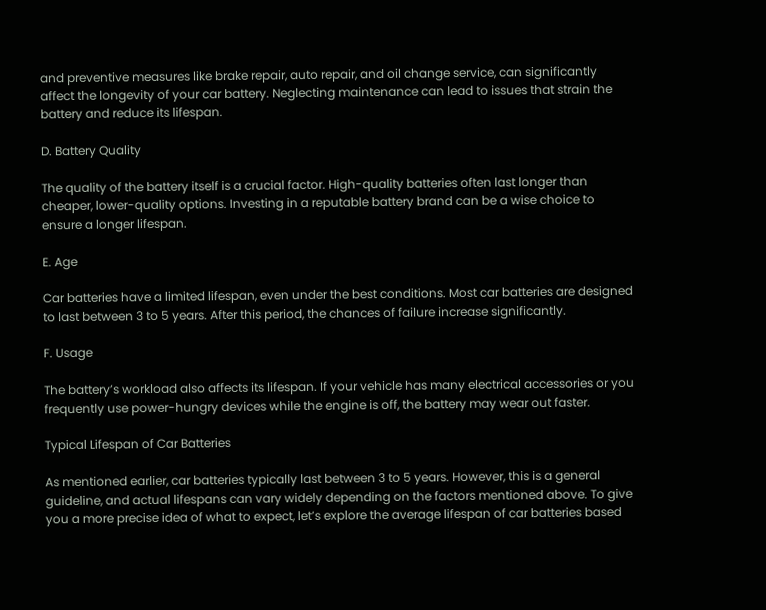and preventive measures like brake repair, auto repair, and oil change service, can significantly affect the longevity of your car battery. Neglecting maintenance can lead to issues that strain the battery and reduce its lifespan.

D. Battery Quality

The quality of the battery itself is a crucial factor. High-quality batteries often last longer than cheaper, lower-quality options. Investing in a reputable battery brand can be a wise choice to ensure a longer lifespan.

E. Age

Car batteries have a limited lifespan, even under the best conditions. Most car batteries are designed to last between 3 to 5 years. After this period, the chances of failure increase significantly.

F. Usage

The battery’s workload also affects its lifespan. If your vehicle has many electrical accessories or you frequently use power-hungry devices while the engine is off, the battery may wear out faster.

Typical Lifespan of Car Batteries

As mentioned earlier, car batteries typically last between 3 to 5 years. However, this is a general guideline, and actual lifespans can vary widely depending on the factors mentioned above. To give you a more precise idea of what to expect, let’s explore the average lifespan of car batteries based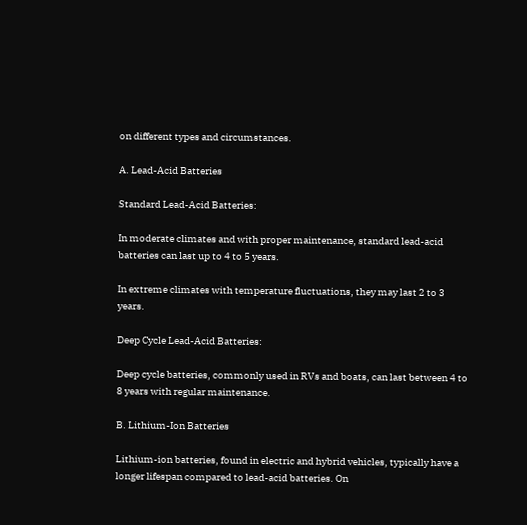on different types and circumstances.

A. Lead-Acid Batteries

Standard Lead-Acid Batteries:

In moderate climates and with proper maintenance, standard lead-acid batteries can last up to 4 to 5 years.

In extreme climates with temperature fluctuations, they may last 2 to 3 years.

Deep Cycle Lead-Acid Batteries:

Deep cycle batteries, commonly used in RVs and boats, can last between 4 to 8 years with regular maintenance.

B. Lithium-Ion Batteries

Lithium-ion batteries, found in electric and hybrid vehicles, typically have a longer lifespan compared to lead-acid batteries. On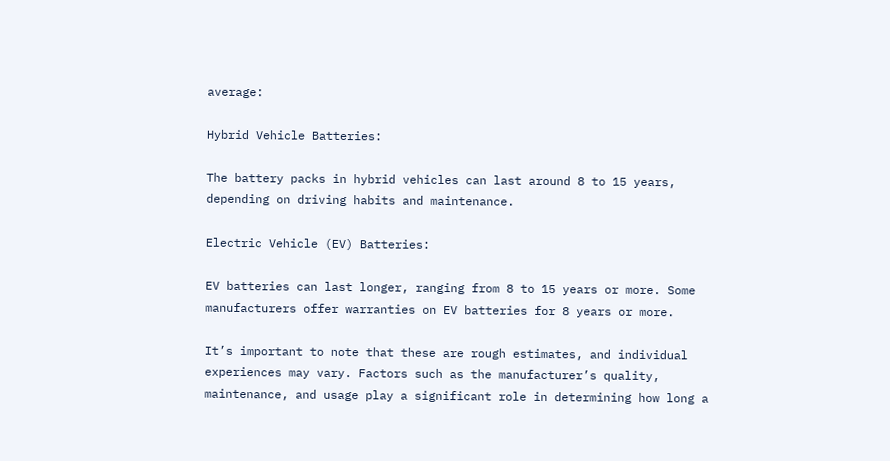average:

Hybrid Vehicle Batteries:

The battery packs in hybrid vehicles can last around 8 to 15 years, depending on driving habits and maintenance.

Electric Vehicle (EV) Batteries:

EV batteries can last longer, ranging from 8 to 15 years or more. Some manufacturers offer warranties on EV batteries for 8 years or more.

It’s important to note that these are rough estimates, and individual experiences may vary. Factors such as the manufacturer’s quality, maintenance, and usage play a significant role in determining how long a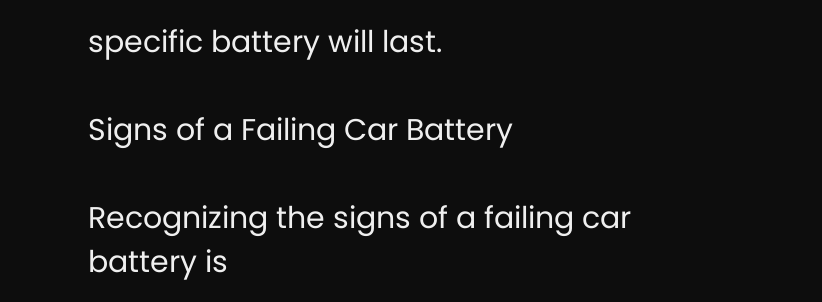specific battery will last.

Signs of a Failing Car Battery

Recognizing the signs of a failing car battery is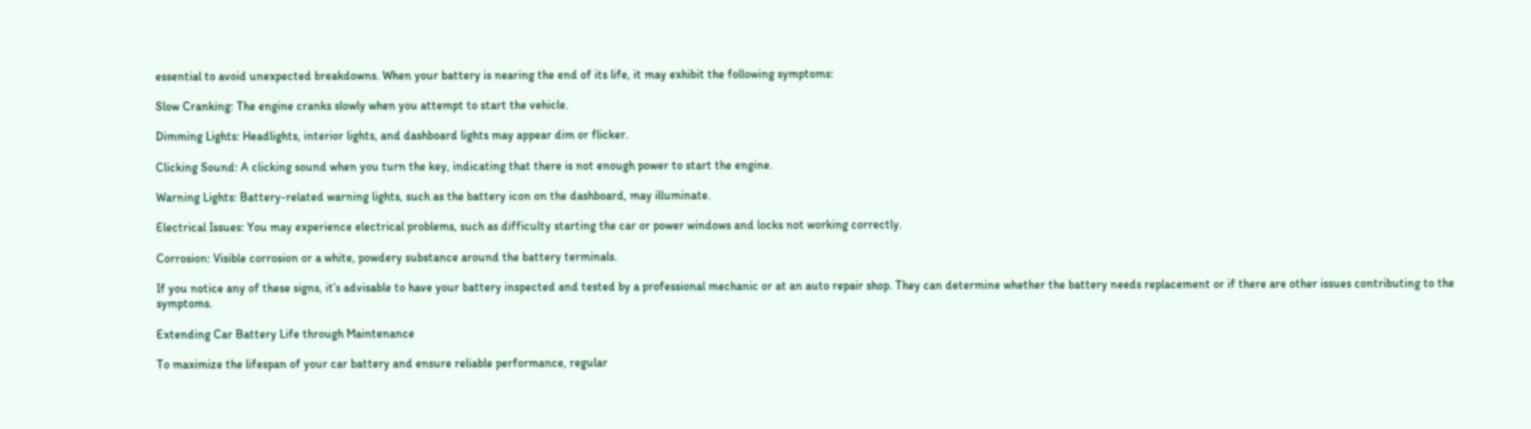essential to avoid unexpected breakdowns. When your battery is nearing the end of its life, it may exhibit the following symptoms:

Slow Cranking: The engine cranks slowly when you attempt to start the vehicle.

Dimming Lights: Headlights, interior lights, and dashboard lights may appear dim or flicker.

Clicking Sound: A clicking sound when you turn the key, indicating that there is not enough power to start the engine.

Warning Lights: Battery-related warning lights, such as the battery icon on the dashboard, may illuminate.

Electrical Issues: You may experience electrical problems, such as difficulty starting the car or power windows and locks not working correctly.

Corrosion: Visible corrosion or a white, powdery substance around the battery terminals.

If you notice any of these signs, it’s advisable to have your battery inspected and tested by a professional mechanic or at an auto repair shop. They can determine whether the battery needs replacement or if there are other issues contributing to the symptoms.

Extending Car Battery Life through Maintenance

To maximize the lifespan of your car battery and ensure reliable performance, regular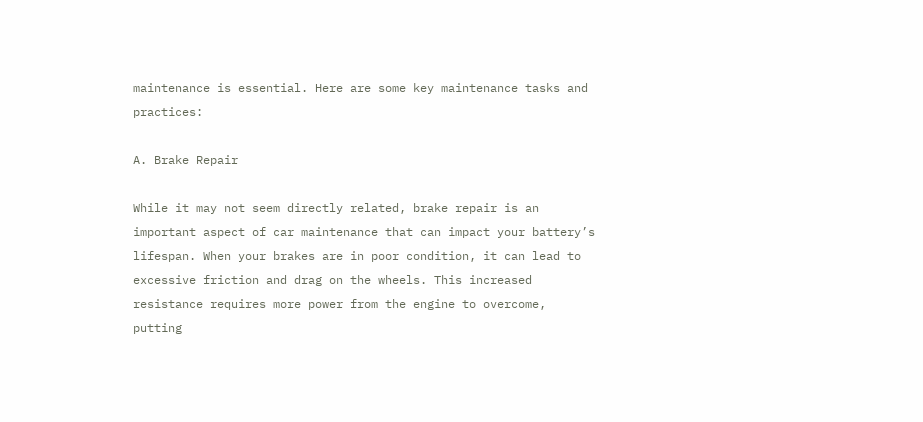maintenance is essential. Here are some key maintenance tasks and practices:

A. Brake Repair

While it may not seem directly related, brake repair is an important aspect of car maintenance that can impact your battery’s lifespan. When your brakes are in poor condition, it can lead to excessive friction and drag on the wheels. This increased resistance requires more power from the engine to overcome, putting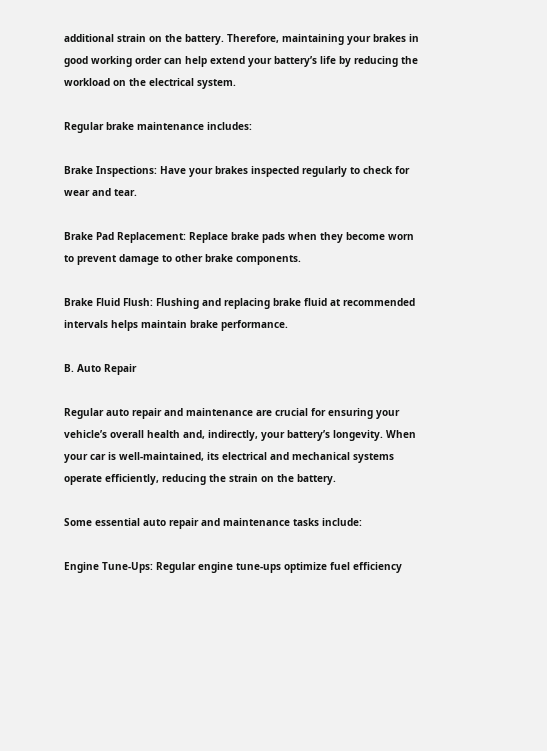additional strain on the battery. Therefore, maintaining your brakes in good working order can help extend your battery’s life by reducing the workload on the electrical system.

Regular brake maintenance includes:

Brake Inspections: Have your brakes inspected regularly to check for wear and tear.

Brake Pad Replacement: Replace brake pads when they become worn to prevent damage to other brake components.

Brake Fluid Flush: Flushing and replacing brake fluid at recommended intervals helps maintain brake performance.

B. Auto Repair

Regular auto repair and maintenance are crucial for ensuring your vehicle’s overall health and, indirectly, your battery’s longevity. When your car is well-maintained, its electrical and mechanical systems operate efficiently, reducing the strain on the battery.

Some essential auto repair and maintenance tasks include:

Engine Tune-Ups: Regular engine tune-ups optimize fuel efficiency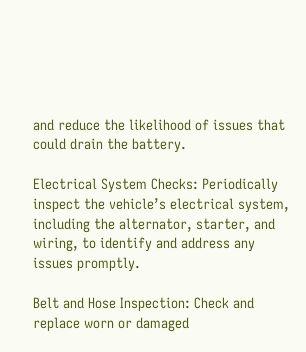and reduce the likelihood of issues that could drain the battery.

Electrical System Checks: Periodically inspect the vehicle’s electrical system, including the alternator, starter, and wiring, to identify and address any issues promptly.

Belt and Hose Inspection: Check and replace worn or damaged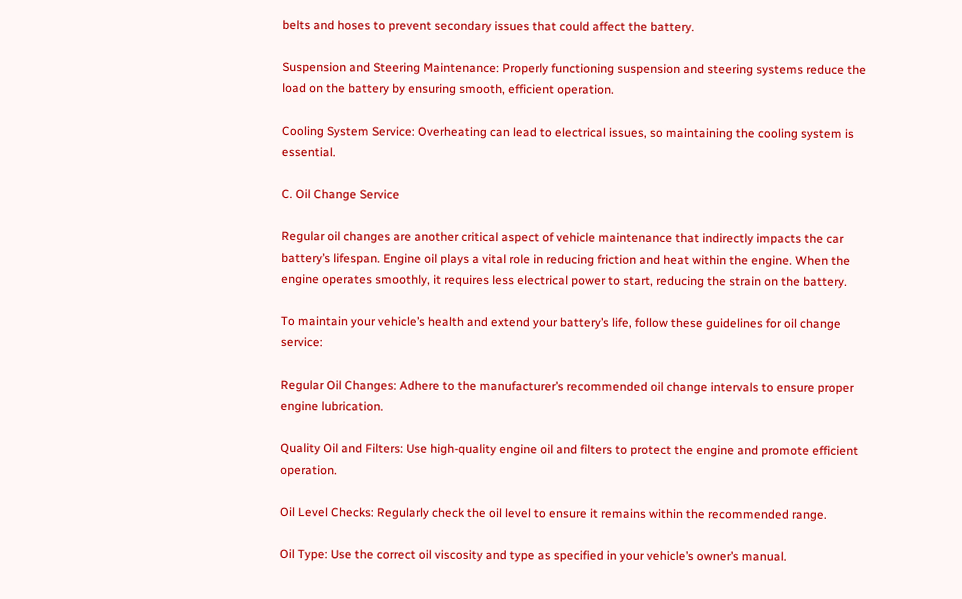belts and hoses to prevent secondary issues that could affect the battery.

Suspension and Steering Maintenance: Properly functioning suspension and steering systems reduce the load on the battery by ensuring smooth, efficient operation.

Cooling System Service: Overheating can lead to electrical issues, so maintaining the cooling system is essential.

C. Oil Change Service

Regular oil changes are another critical aspect of vehicle maintenance that indirectly impacts the car battery’s lifespan. Engine oil plays a vital role in reducing friction and heat within the engine. When the engine operates smoothly, it requires less electrical power to start, reducing the strain on the battery.

To maintain your vehicle’s health and extend your battery’s life, follow these guidelines for oil change service:

Regular Oil Changes: Adhere to the manufacturer’s recommended oil change intervals to ensure proper engine lubrication.

Quality Oil and Filters: Use high-quality engine oil and filters to protect the engine and promote efficient operation.

Oil Level Checks: Regularly check the oil level to ensure it remains within the recommended range.

Oil Type: Use the correct oil viscosity and type as specified in your vehicle’s owner’s manual.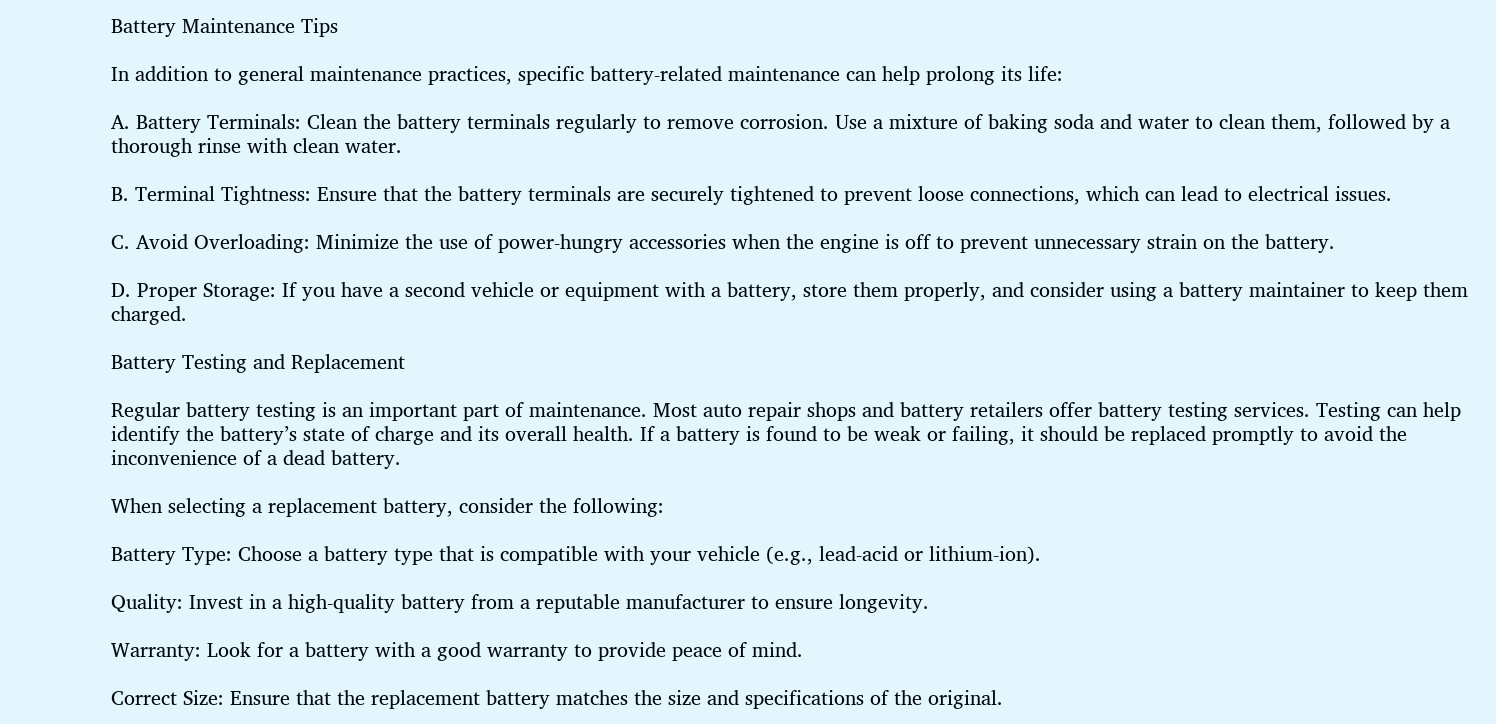Battery Maintenance Tips

In addition to general maintenance practices, specific battery-related maintenance can help prolong its life:

A. Battery Terminals: Clean the battery terminals regularly to remove corrosion. Use a mixture of baking soda and water to clean them, followed by a thorough rinse with clean water.

B. Terminal Tightness: Ensure that the battery terminals are securely tightened to prevent loose connections, which can lead to electrical issues.

C. Avoid Overloading: Minimize the use of power-hungry accessories when the engine is off to prevent unnecessary strain on the battery.

D. Proper Storage: If you have a second vehicle or equipment with a battery, store them properly, and consider using a battery maintainer to keep them charged.

Battery Testing and Replacement

Regular battery testing is an important part of maintenance. Most auto repair shops and battery retailers offer battery testing services. Testing can help identify the battery’s state of charge and its overall health. If a battery is found to be weak or failing, it should be replaced promptly to avoid the inconvenience of a dead battery.

When selecting a replacement battery, consider the following:

Battery Type: Choose a battery type that is compatible with your vehicle (e.g., lead-acid or lithium-ion).

Quality: Invest in a high-quality battery from a reputable manufacturer to ensure longevity.

Warranty: Look for a battery with a good warranty to provide peace of mind.

Correct Size: Ensure that the replacement battery matches the size and specifications of the original.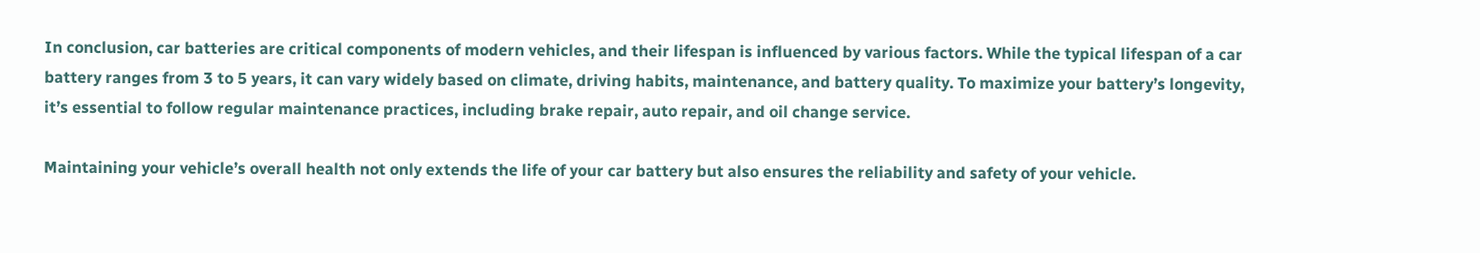In conclusion, car batteries are critical components of modern vehicles, and their lifespan is influenced by various factors. While the typical lifespan of a car battery ranges from 3 to 5 years, it can vary widely based on climate, driving habits, maintenance, and battery quality. To maximize your battery’s longevity, it’s essential to follow regular maintenance practices, including brake repair, auto repair, and oil change service.

Maintaining your vehicle’s overall health not only extends the life of your car battery but also ensures the reliability and safety of your vehicle.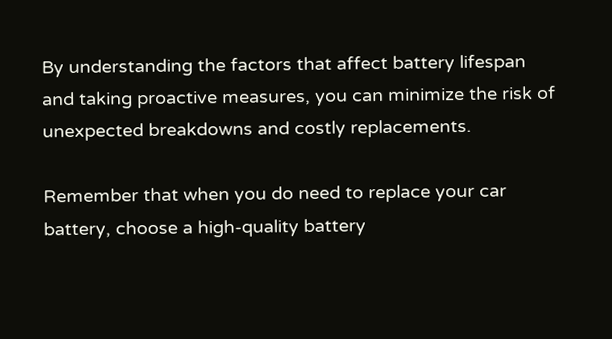By understanding the factors that affect battery lifespan and taking proactive measures, you can minimize the risk of unexpected breakdowns and costly replacements.

Remember that when you do need to replace your car battery, choose a high-quality battery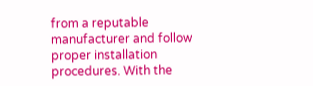from a reputable manufacturer and follow proper installation procedures. With the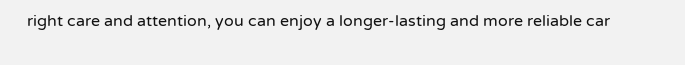right care and attention, you can enjoy a longer-lasting and more reliable car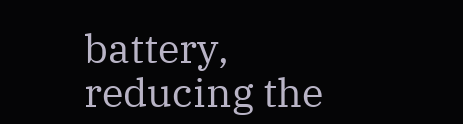battery, reducing the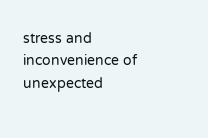stress and inconvenience of unexpected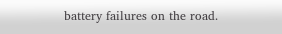battery failures on the road.